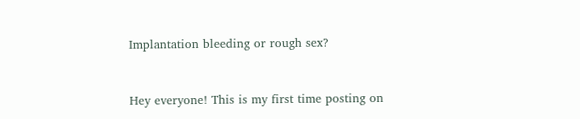Implantation bleeding or rough sex?


Hey everyone! This is my first time posting on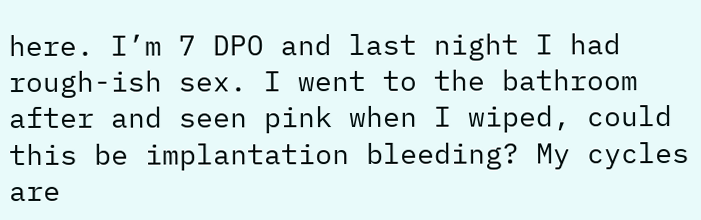here. I’m 7 DPO and last night I had rough-ish sex. I went to the bathroom after and seen pink when I wiped, could this be implantation bleeding? My cycles are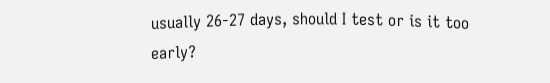usually 26-27 days, should I test or is it too early?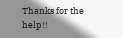Thanks for the help!!